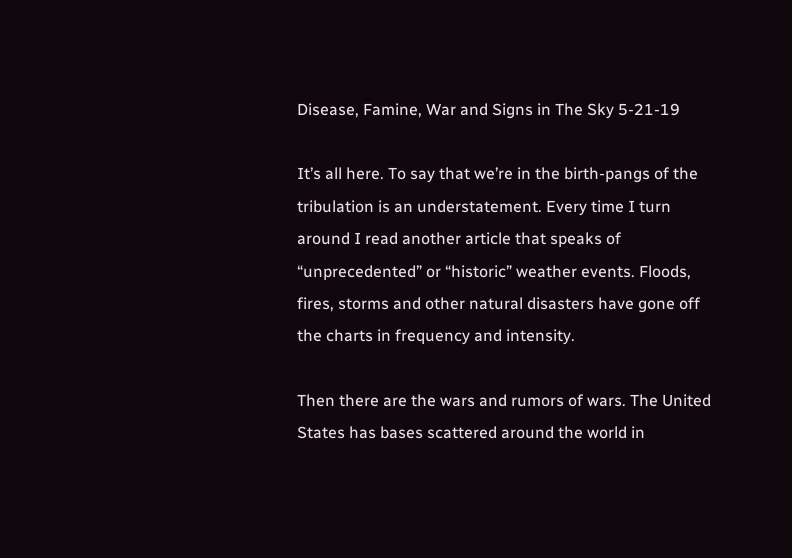Disease, Famine, War and Signs in The Sky 5-21-19

It’s all here. To say that we’re in the birth-pangs of the tribulation is an understatement. Every time I turn around I read another article that speaks of “unprecedented” or “historic” weather events. Floods, fires, storms and other natural disasters have gone off the charts in frequency and intensity.

Then there are the wars and rumors of wars. The United States has bases scattered around the world in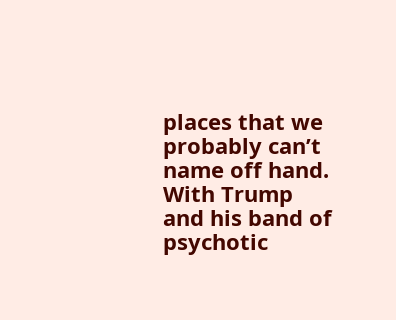places that we probably can’t name off hand. With Trump and his band of psychotic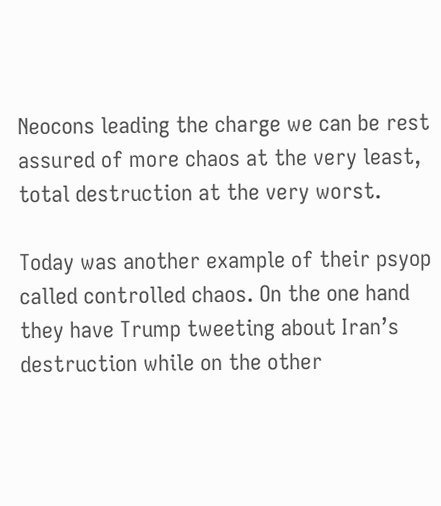Neocons leading the charge we can be rest assured of more chaos at the very least, total destruction at the very worst.

Today was another example of their psyop called controlled chaos. On the one hand they have Trump tweeting about Iran’s destruction while on the other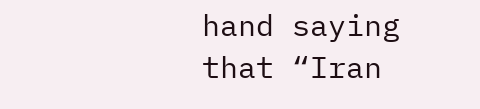hand saying that “Iran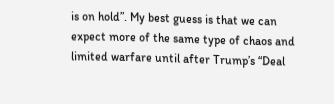is on hold”. My best guess is that we can expect more of the same type of chaos and limited warfare until after Trump’s “Deal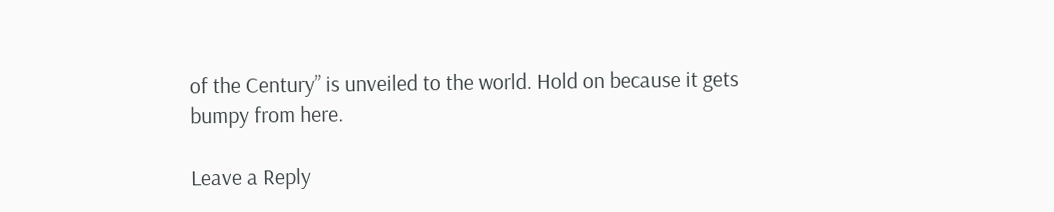of the Century” is unveiled to the world. Hold on because it gets bumpy from here.

Leave a Reply